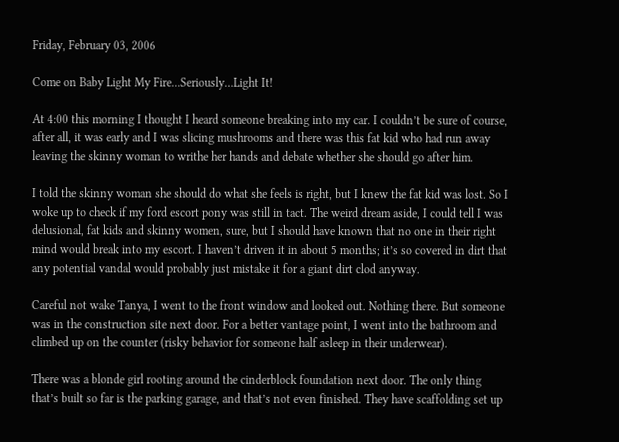Friday, February 03, 2006

Come on Baby Light My Fire...Seriously…Light It!

At 4:00 this morning I thought I heard someone breaking into my car. I couldn’t be sure of course, after all, it was early and I was slicing mushrooms and there was this fat kid who had run away leaving the skinny woman to writhe her hands and debate whether she should go after him.

I told the skinny woman she should do what she feels is right, but I knew the fat kid was lost. So I woke up to check if my ford escort pony was still in tact. The weird dream aside, I could tell I was delusional, fat kids and skinny women, sure, but I should have known that no one in their right mind would break into my escort. I haven’t driven it in about 5 months; it’s so covered in dirt that any potential vandal would probably just mistake it for a giant dirt clod anyway.

Careful not wake Tanya, I went to the front window and looked out. Nothing there. But someone was in the construction site next door. For a better vantage point, I went into the bathroom and climbed up on the counter (risky behavior for someone half asleep in their underwear).

There was a blonde girl rooting around the cinderblock foundation next door. The only thing that’s built so far is the parking garage, and that’s not even finished. They have scaffolding set up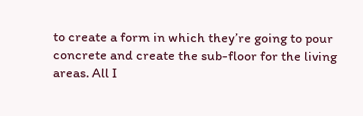to create a form in which they’re going to pour concrete and create the sub-floor for the living areas. All I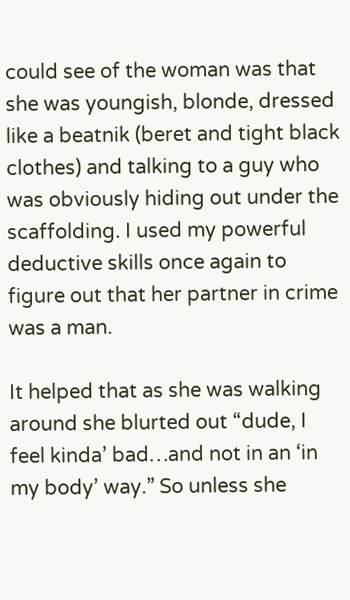could see of the woman was that she was youngish, blonde, dressed like a beatnik (beret and tight black clothes) and talking to a guy who was obviously hiding out under the scaffolding. I used my powerful deductive skills once again to figure out that her partner in crime was a man.

It helped that as she was walking around she blurted out “dude, I feel kinda’ bad…and not in an ‘in my body’ way.” So unless she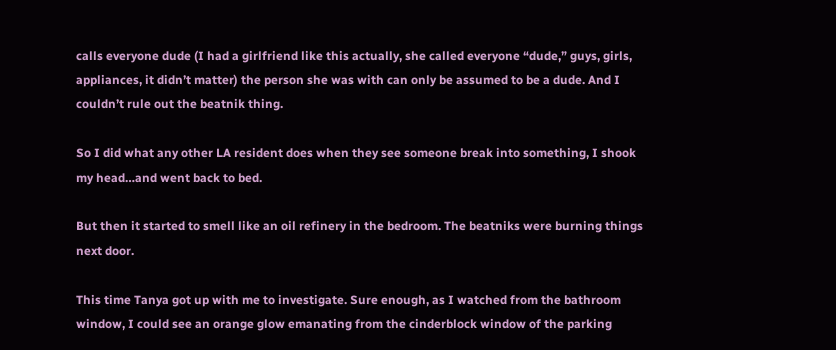calls everyone dude (I had a girlfriend like this actually, she called everyone “dude,” guys, girls, appliances, it didn’t matter) the person she was with can only be assumed to be a dude. And I couldn’t rule out the beatnik thing.

So I did what any other LA resident does when they see someone break into something, I shook my head…and went back to bed.

But then it started to smell like an oil refinery in the bedroom. The beatniks were burning things next door.

This time Tanya got up with me to investigate. Sure enough, as I watched from the bathroom window, I could see an orange glow emanating from the cinderblock window of the parking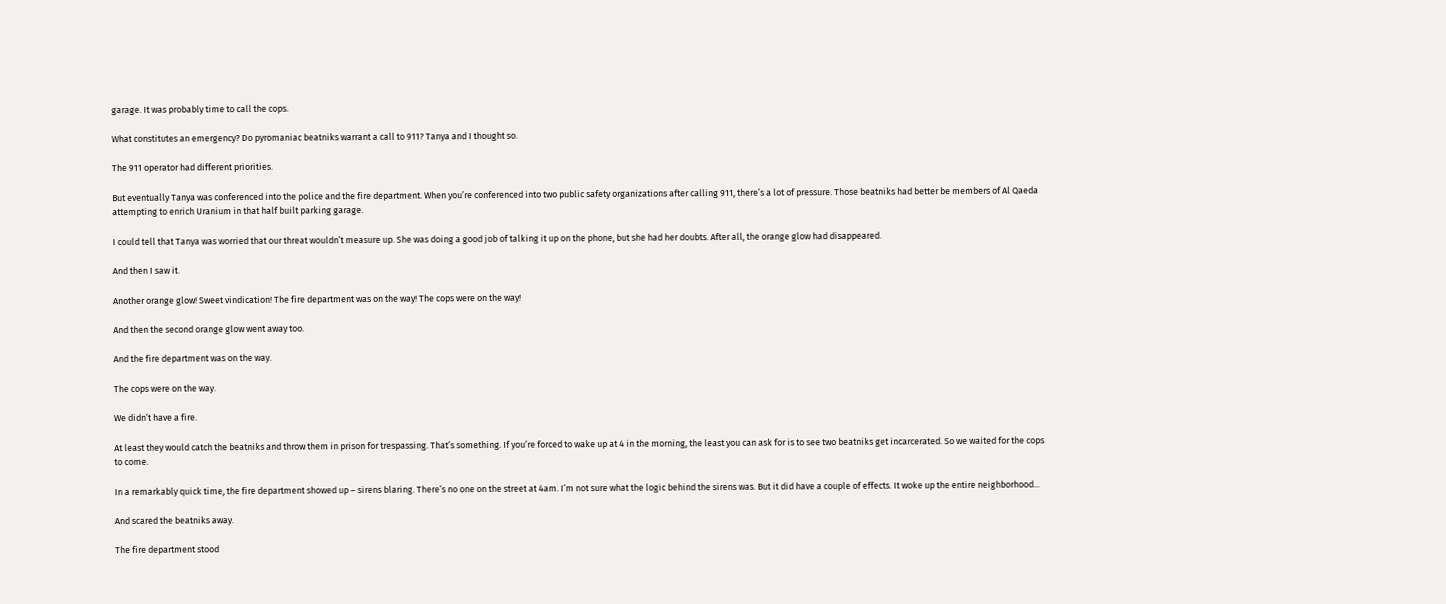garage. It was probably time to call the cops.

What constitutes an emergency? Do pyromaniac beatniks warrant a call to 911? Tanya and I thought so.

The 911 operator had different priorities.

But eventually Tanya was conferenced into the police and the fire department. When you’re conferenced into two public safety organizations after calling 911, there’s a lot of pressure. Those beatniks had better be members of Al Qaeda attempting to enrich Uranium in that half built parking garage.

I could tell that Tanya was worried that our threat wouldn’t measure up. She was doing a good job of talking it up on the phone, but she had her doubts. After all, the orange glow had disappeared.

And then I saw it.

Another orange glow! Sweet vindication! The fire department was on the way! The cops were on the way!

And then the second orange glow went away too.

And the fire department was on the way.

The cops were on the way.

We didn’t have a fire.

At least they would catch the beatniks and throw them in prison for trespassing. That’s something. If you’re forced to wake up at 4 in the morning, the least you can ask for is to see two beatniks get incarcerated. So we waited for the cops to come.

In a remarkably quick time, the fire department showed up – sirens blaring. There’s no one on the street at 4am. I’m not sure what the logic behind the sirens was. But it did have a couple of effects. It woke up the entire neighborhood...

And scared the beatniks away.

The fire department stood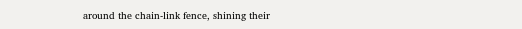around the chain-link fence, shining their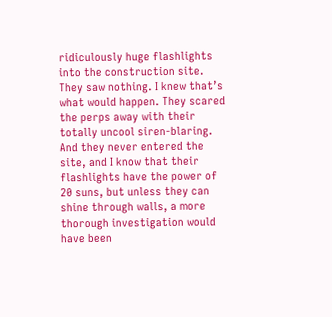ridiculously huge flashlights into the construction site. They saw nothing. I knew that’s what would happen. They scared the perps away with their totally uncool siren-blaring. And they never entered the site, and I know that their flashlights have the power of 20 suns, but unless they can shine through walls, a more thorough investigation would have been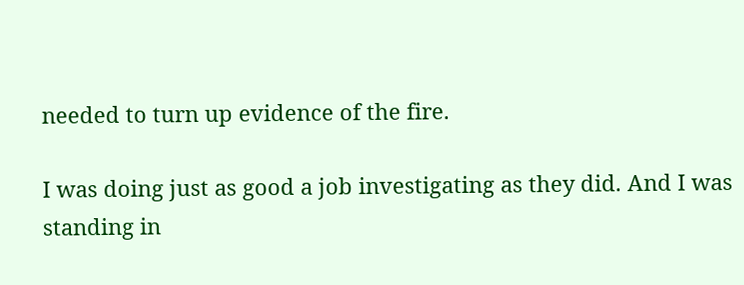needed to turn up evidence of the fire.

I was doing just as good a job investigating as they did. And I was standing in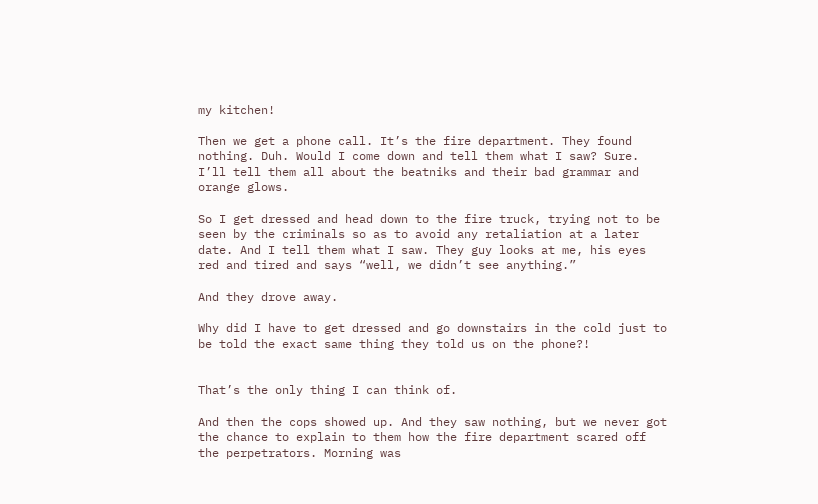my kitchen!

Then we get a phone call. It’s the fire department. They found nothing. Duh. Would I come down and tell them what I saw? Sure. I’ll tell them all about the beatniks and their bad grammar and orange glows.

So I get dressed and head down to the fire truck, trying not to be seen by the criminals so as to avoid any retaliation at a later date. And I tell them what I saw. They guy looks at me, his eyes red and tired and says “well, we didn’t see anything.”

And they drove away.

Why did I have to get dressed and go downstairs in the cold just to be told the exact same thing they told us on the phone?!


That’s the only thing I can think of.

And then the cops showed up. And they saw nothing, but we never got the chance to explain to them how the fire department scared off the perpetrators. Morning was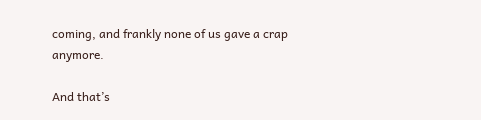coming, and frankly none of us gave a crap anymore.

And that’s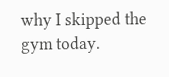why I skipped the gym today.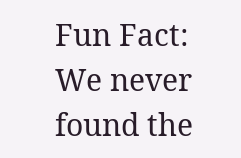Fun Fact: We never found the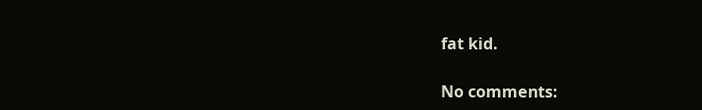fat kid.

No comments: